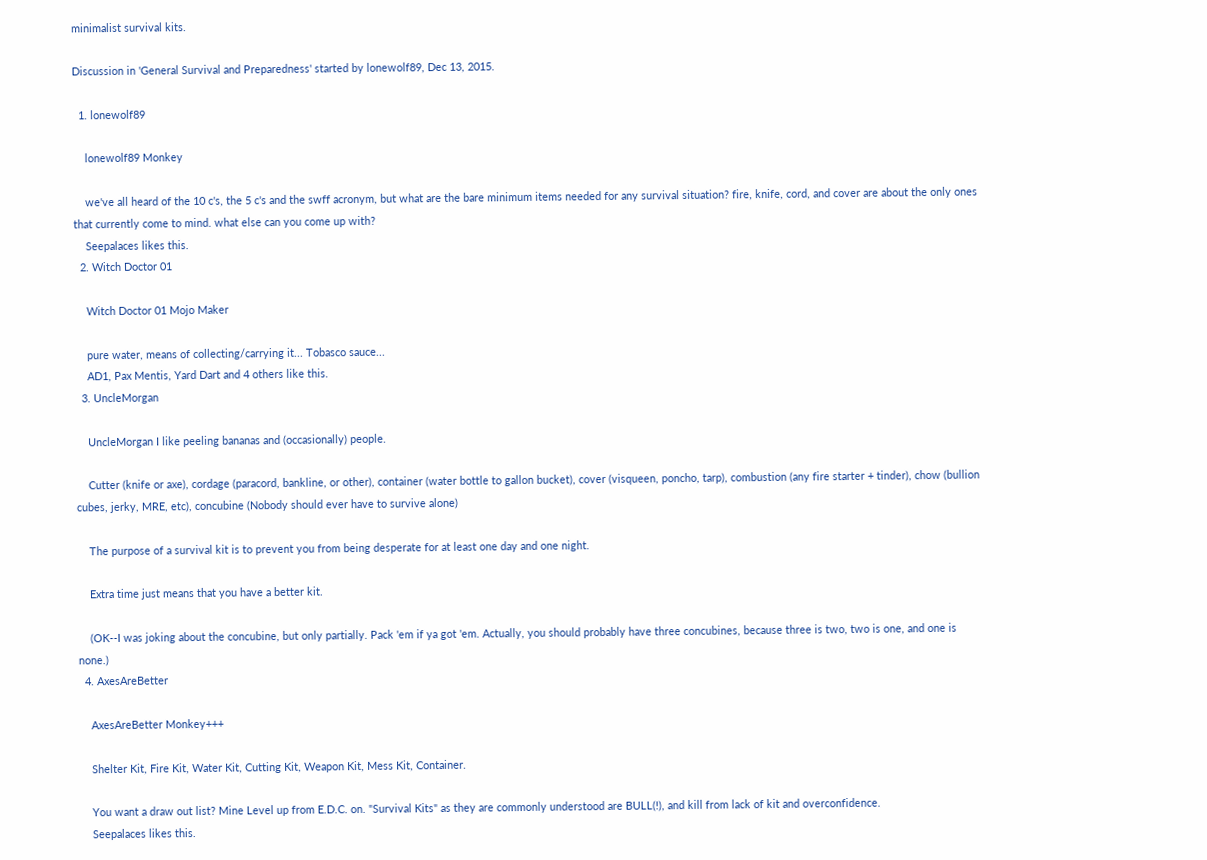minimalist survival kits.

Discussion in 'General Survival and Preparedness' started by lonewolf89, Dec 13, 2015.

  1. lonewolf89

    lonewolf89 Monkey

    we've all heard of the 10 c's, the 5 c's and the swff acronym, but what are the bare minimum items needed for any survival situation? fire, knife, cord, and cover are about the only ones that currently come to mind. what else can you come up with?
    Seepalaces likes this.
  2. Witch Doctor 01

    Witch Doctor 01 Mojo Maker

    pure water, means of collecting/carrying it... Tobasco sauce...
    AD1, Pax Mentis, Yard Dart and 4 others like this.
  3. UncleMorgan

    UncleMorgan I like peeling bananas and (occasionally) people.

    Cutter (knife or axe), cordage (paracord, bankline, or other), container (water bottle to gallon bucket), cover (visqueen, poncho, tarp), combustion (any fire starter + tinder), chow (bullion cubes, jerky, MRE, etc), concubine (Nobody should ever have to survive alone)

    The purpose of a survival kit is to prevent you from being desperate for at least one day and one night.

    Extra time just means that you have a better kit.

    (OK--I was joking about the concubine, but only partially. Pack 'em if ya got 'em. Actually, you should probably have three concubines, because three is two, two is one, and one is none.)
  4. AxesAreBetter

    AxesAreBetter Monkey+++

    Shelter Kit, Fire Kit, Water Kit, Cutting Kit, Weapon Kit, Mess Kit, Container.

    You want a draw out list? Mine Level up from E.D.C. on. "Survival Kits" as they are commonly understood are BULL(!), and kill from lack of kit and overconfidence.
    Seepalaces likes this.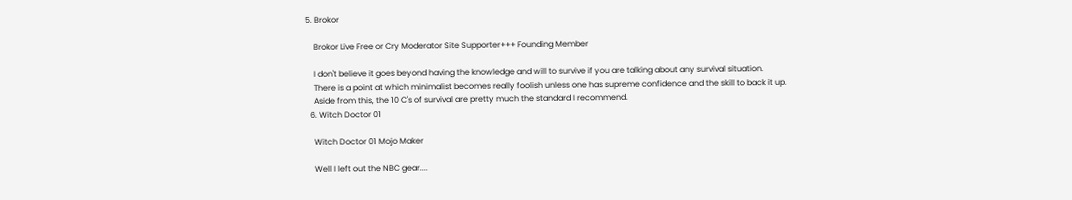5. Brokor

    Brokor Live Free or Cry Moderator Site Supporter+++ Founding Member

    I don't believe it goes beyond having the knowledge and will to survive if you are talking about any survival situation.
    There is a point at which minimalist becomes really foolish unless one has supreme confidence and the skill to back it up.
    Aside from this, the 10 C's of survival are pretty much the standard I recommend.
  6. Witch Doctor 01

    Witch Doctor 01 Mojo Maker

    Well I left out the NBC gear....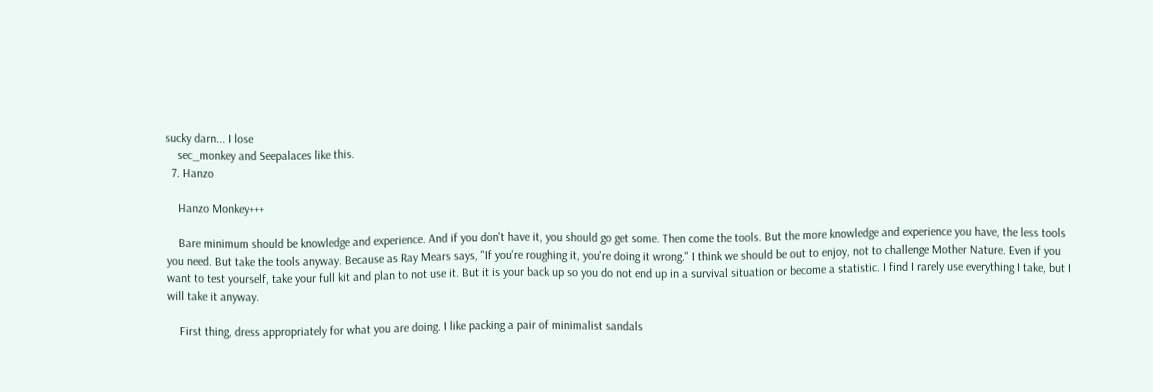sucky darn... I lose
    sec_monkey and Seepalaces like this.
  7. Hanzo

    Hanzo Monkey+++

    Bare minimum should be knowledge and experience. And if you don't have it, you should go get some. Then come the tools. But the more knowledge and experience you have, the less tools you need. But take the tools anyway. Because as Ray Mears says, "If you're roughing it, you're doing it wrong." I think we should be out to enjoy, not to challenge Mother Nature. Even if you want to test yourself, take your full kit and plan to not use it. But it is your back up so you do not end up in a survival situation or become a statistic. I find I rarely use everything I take, but I will take it anyway.

    First thing, dress appropriately for what you are doing. I like packing a pair of minimalist sandals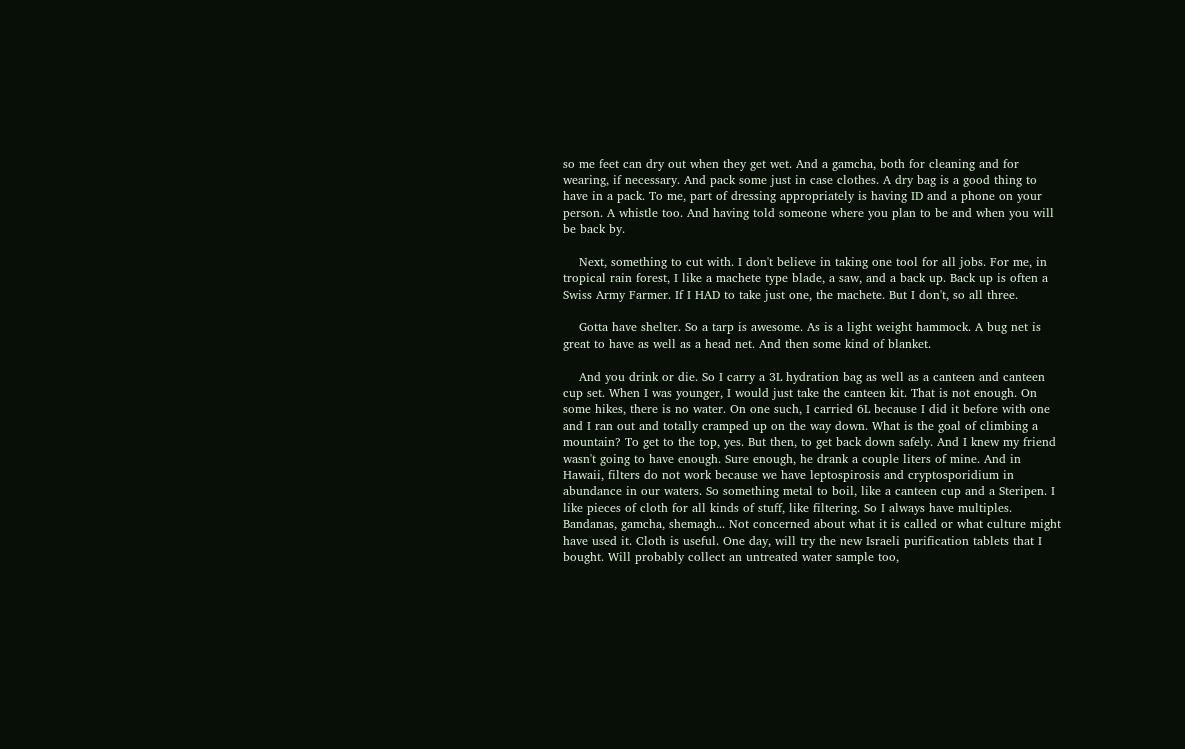so me feet can dry out when they get wet. And a gamcha, both for cleaning and for wearing, if necessary. And pack some just in case clothes. A dry bag is a good thing to have in a pack. To me, part of dressing appropriately is having ID and a phone on your person. A whistle too. And having told someone where you plan to be and when you will be back by.

    Next, something to cut with. I don't believe in taking one tool for all jobs. For me, in tropical rain forest, I like a machete type blade, a saw, and a back up. Back up is often a Swiss Army Farmer. If I HAD to take just one, the machete. But I don't, so all three.

    Gotta have shelter. So a tarp is awesome. As is a light weight hammock. A bug net is great to have as well as a head net. And then some kind of blanket.

    And you drink or die. So I carry a 3L hydration bag as well as a canteen and canteen cup set. When I was younger, I would just take the canteen kit. That is not enough. On some hikes, there is no water. On one such, I carried 6L because I did it before with one and I ran out and totally cramped up on the way down. What is the goal of climbing a mountain? To get to the top, yes. But then, to get back down safely. And I knew my friend wasn't going to have enough. Sure enough, he drank a couple liters of mine. And in Hawaii, filters do not work because we have leptospirosis and cryptosporidium in abundance in our waters. So something metal to boil, like a canteen cup and a Steripen. I like pieces of cloth for all kinds of stuff, like filtering. So I always have multiples. Bandanas, gamcha, shemagh... Not concerned about what it is called or what culture might have used it. Cloth is useful. One day, will try the new Israeli purification tablets that I bought. Will probably collect an untreated water sample too,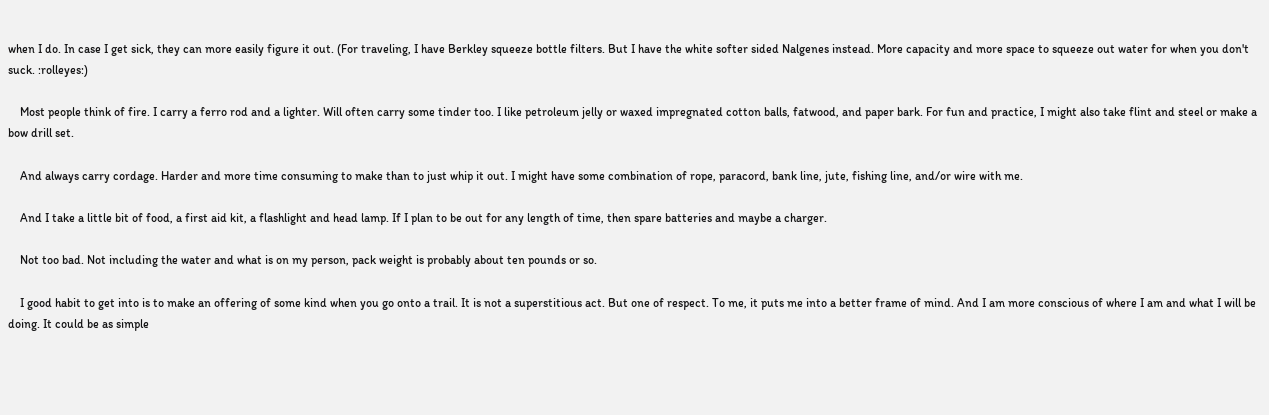when I do. In case I get sick, they can more easily figure it out. (For traveling, I have Berkley squeeze bottle filters. But I have the white softer sided Nalgenes instead. More capacity and more space to squeeze out water for when you don't suck. :rolleyes:)

    Most people think of fire. I carry a ferro rod and a lighter. Will often carry some tinder too. I like petroleum jelly or waxed impregnated cotton balls, fatwood, and paper bark. For fun and practice, I might also take flint and steel or make a bow drill set.

    And always carry cordage. Harder and more time consuming to make than to just whip it out. I might have some combination of rope, paracord, bank line, jute, fishing line, and/or wire with me.

    And I take a little bit of food, a first aid kit, a flashlight and head lamp. If I plan to be out for any length of time, then spare batteries and maybe a charger.

    Not too bad. Not including the water and what is on my person, pack weight is probably about ten pounds or so.

    I good habit to get into is to make an offering of some kind when you go onto a trail. It is not a superstitious act. But one of respect. To me, it puts me into a better frame of mind. And I am more conscious of where I am and what I will be doing. It could be as simple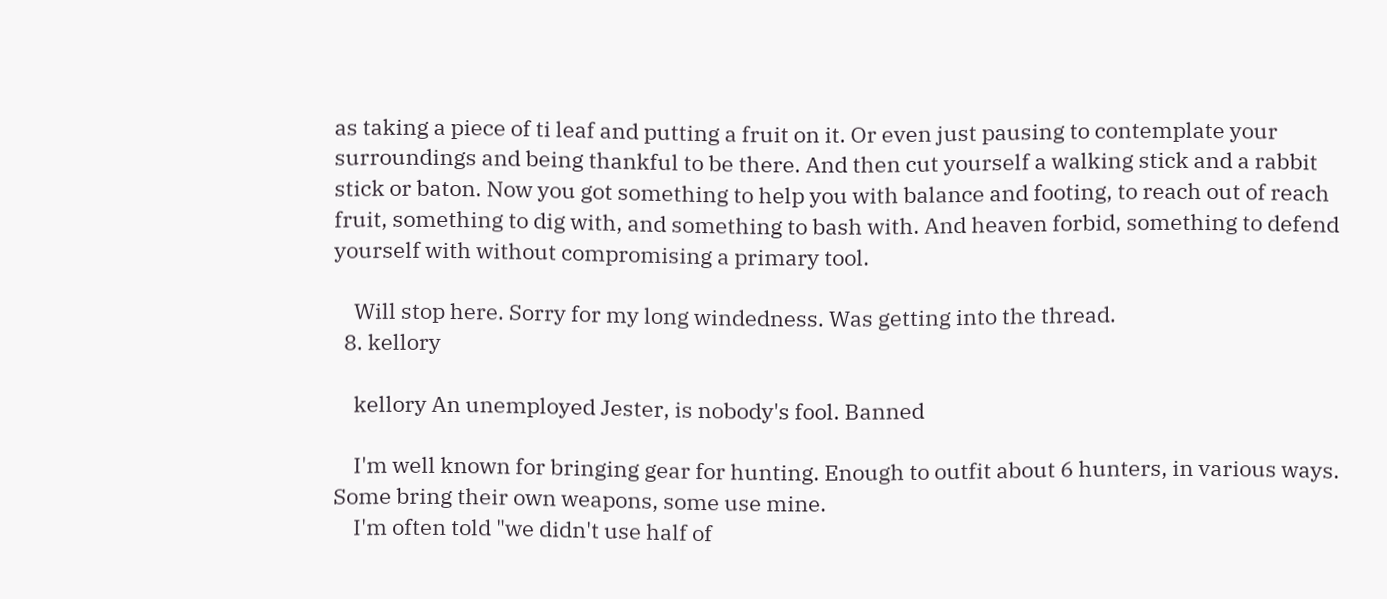as taking a piece of ti leaf and putting a fruit on it. Or even just pausing to contemplate your surroundings and being thankful to be there. And then cut yourself a walking stick and a rabbit stick or baton. Now you got something to help you with balance and footing, to reach out of reach fruit, something to dig with, and something to bash with. And heaven forbid, something to defend yourself with without compromising a primary tool.

    Will stop here. Sorry for my long windedness. Was getting into the thread.
  8. kellory

    kellory An unemployed Jester, is nobody's fool. Banned

    I'm well known for bringing gear for hunting. Enough to outfit about 6 hunters, in various ways. Some bring their own weapons, some use mine.
    I'm often told "we didn't use half of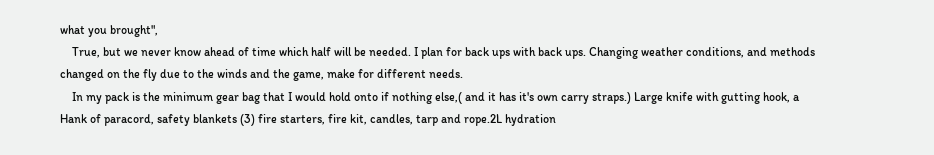what you brought",
    True, but we never know ahead of time which half will be needed. I plan for back ups with back ups. Changing weather conditions, and methods changed on the fly due to the winds and the game, make for different needs.
    In my pack is the minimum gear bag that I would hold onto if nothing else,( and it has it's own carry straps.) Large knife with gutting hook, a Hank of paracord, safety blankets (3) fire starters, fire kit, candles, tarp and rope.2L hydration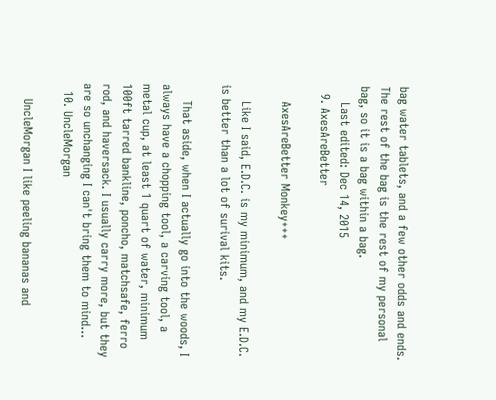bag water tablets, and a few other odds and ends. The rest of the bag is the rest of my personal bag, so it is a bag within a bag.
    Last edited: Dec 14, 2015
  9. AxesAreBetter

    AxesAreBetter Monkey+++

    Like I said, E.D.C. is my minimum, and my E.D.C. is better than a lot of surival kits.

    That aside, when I actually go into the woods, I always have a chopping tool, a carving tool, a metal cup, at least 1 quart of water, minimum 100ft tarred bankline, poncho, matchsafe, ferro rod, and haversack. I usually carry more, but they are so unchanging I can't bring them to mind...
  10. UncleMorgan

    UncleMorgan I like peeling bananas and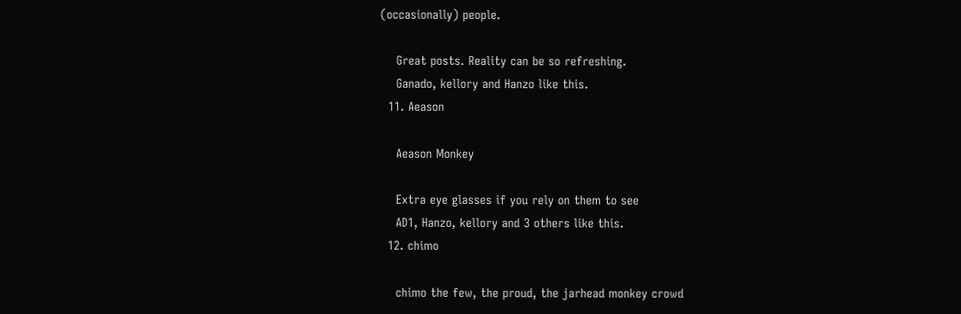(occasionally) people.

    Great posts. Reality can be so refreshing.
    Ganado, kellory and Hanzo like this.
  11. Aeason

    Aeason Monkey

    Extra eye glasses if you rely on them to see
    AD1, Hanzo, kellory and 3 others like this.
  12. chimo

    chimo the few, the proud, the jarhead monkey crowd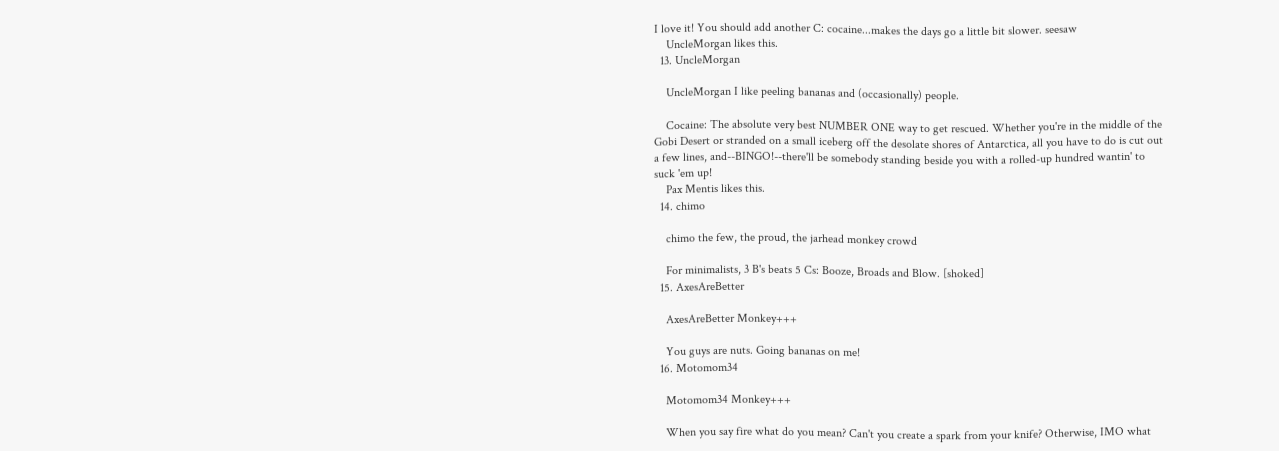I love it! You should add another C: cocaine...makes the days go a little bit slower. seesaw
    UncleMorgan likes this.
  13. UncleMorgan

    UncleMorgan I like peeling bananas and (occasionally) people.

    Cocaine: The absolute very best NUMBER ONE way to get rescued. Whether you're in the middle of the Gobi Desert or stranded on a small iceberg off the desolate shores of Antarctica, all you have to do is cut out a few lines, and--BINGO!--there'll be somebody standing beside you with a rolled-up hundred wantin' to suck 'em up!
    Pax Mentis likes this.
  14. chimo

    chimo the few, the proud, the jarhead monkey crowd

    For minimalists, 3 B's beats 5 Cs: Booze, Broads and Blow. [shoked]
  15. AxesAreBetter

    AxesAreBetter Monkey+++

    You guys are nuts. Going bananas on me!
  16. Motomom34

    Motomom34 Monkey+++

    When you say fire what do you mean? Can't you create a spark from your knife? Otherwise, IMO what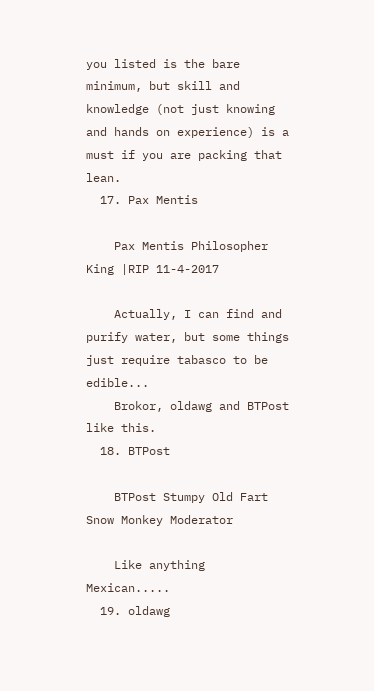you listed is the bare minimum, but skill and knowledge (not just knowing and hands on experience) is a must if you are packing that lean.
  17. Pax Mentis

    Pax Mentis Philosopher King |RIP 11-4-2017

    Actually, I can find and purify water, but some things just require tabasco to be edible...
    Brokor, oldawg and BTPost like this.
  18. BTPost

    BTPost Stumpy Old Fart Snow Monkey Moderator

    Like anything Mexican.....
  19. oldawg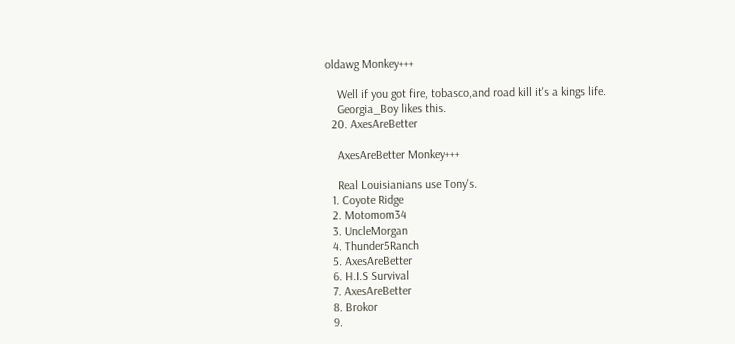oldawg Monkey+++

    Well if you got fire, tobasco,and road kill it's a kings life.
    Georgia_Boy likes this.
  20. AxesAreBetter

    AxesAreBetter Monkey+++

    Real Louisianians use Tony's.
  1. Coyote Ridge
  2. Motomom34
  3. UncleMorgan
  4. Thunder5Ranch
  5. AxesAreBetter
  6. H.I.S Survival
  7. AxesAreBetter
  8. Brokor
  9.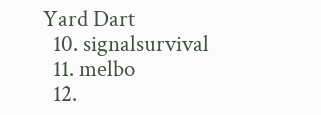Yard Dart
  10. signalsurvival
  11. melbo
  12.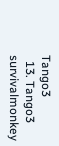Tango3
  13. Tango3
survivalmonkey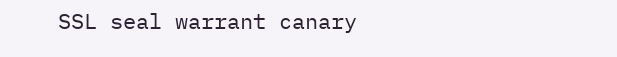SSL seal warrant canary